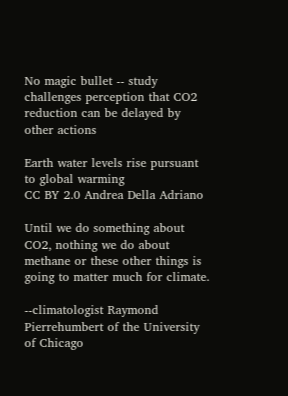No magic bullet -- study challenges perception that CO2 reduction can be delayed by other actions

Earth water levels rise pursuant to global warming
CC BY 2.0 Andrea Della Adriano

Until we do something about CO2, nothing we do about methane or these other things is going to matter much for climate.

--climatologist Raymond Pierrehumbert of the University of Chicago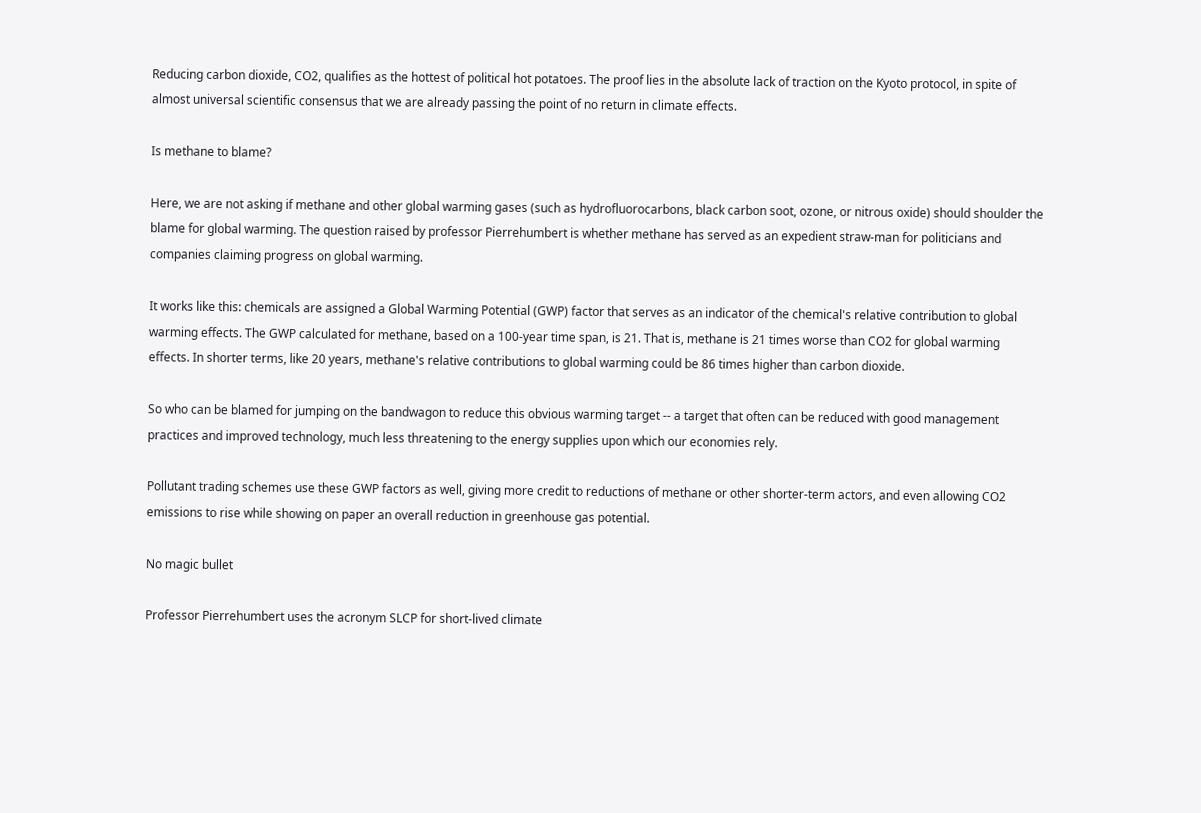Reducing carbon dioxide, CO2, qualifies as the hottest of political hot potatoes. The proof lies in the absolute lack of traction on the Kyoto protocol, in spite of almost universal scientific consensus that we are already passing the point of no return in climate effects.

Is methane to blame?

Here, we are not asking if methane and other global warming gases (such as hydrofluorocarbons, black carbon soot, ozone, or nitrous oxide) should shoulder the blame for global warming. The question raised by professor Pierrehumbert is whether methane has served as an expedient straw-man for politicians and companies claiming progress on global warming.

It works like this: chemicals are assigned a Global Warming Potential (GWP) factor that serves as an indicator of the chemical's relative contribution to global warming effects. The GWP calculated for methane, based on a 100-year time span, is 21. That is, methane is 21 times worse than CO2 for global warming effects. In shorter terms, like 20 years, methane's relative contributions to global warming could be 86 times higher than carbon dioxide.

So who can be blamed for jumping on the bandwagon to reduce this obvious warming target -- a target that often can be reduced with good management practices and improved technology, much less threatening to the energy supplies upon which our economies rely.

Pollutant trading schemes use these GWP factors as well, giving more credit to reductions of methane or other shorter-term actors, and even allowing CO2 emissions to rise while showing on paper an overall reduction in greenhouse gas potential.

No magic bullet

Professor Pierrehumbert uses the acronym SLCP for short-lived climate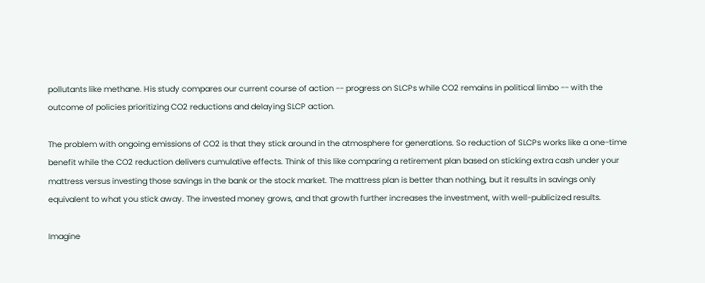pollutants like methane. His study compares our current course of action -- progress on SLCPs while CO2 remains in political limbo -- with the outcome of policies prioritizing CO2 reductions and delaying SLCP action.

The problem with ongoing emissions of CO2 is that they stick around in the atmosphere for generations. So reduction of SLCPs works like a one-time benefit while the CO2 reduction delivers cumulative effects. Think of this like comparing a retirement plan based on sticking extra cash under your mattress versus investing those savings in the bank or the stock market. The mattress plan is better than nothing, but it results in savings only equivalent to what you stick away. The invested money grows, and that growth further increases the investment, with well-publicized results.

Imagine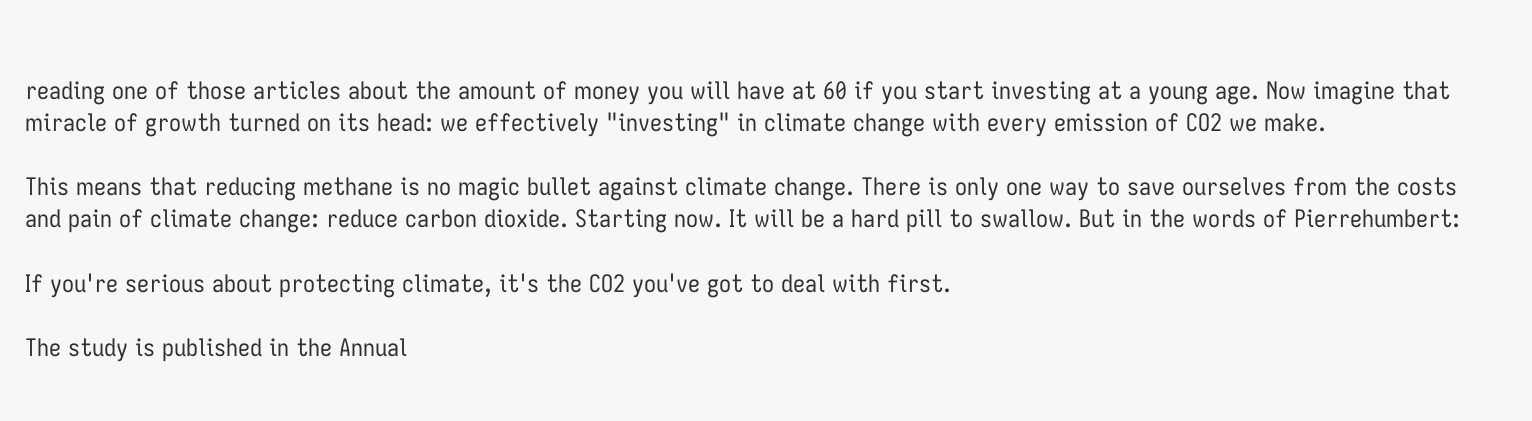reading one of those articles about the amount of money you will have at 60 if you start investing at a young age. Now imagine that miracle of growth turned on its head: we effectively "investing" in climate change with every emission of CO2 we make.

This means that reducing methane is no magic bullet against climate change. There is only one way to save ourselves from the costs and pain of climate change: reduce carbon dioxide. Starting now. It will be a hard pill to swallow. But in the words of Pierrehumbert:

If you're serious about protecting climate, it's the CO2 you've got to deal with first.

The study is published in the Annual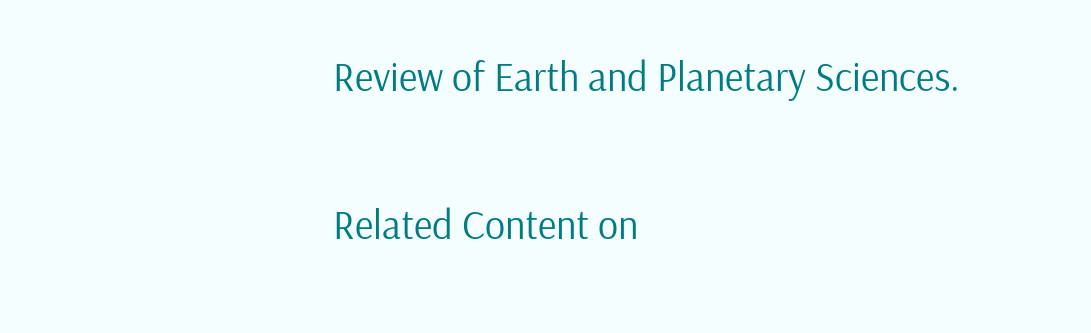Review of Earth and Planetary Sciences.

Related Content on